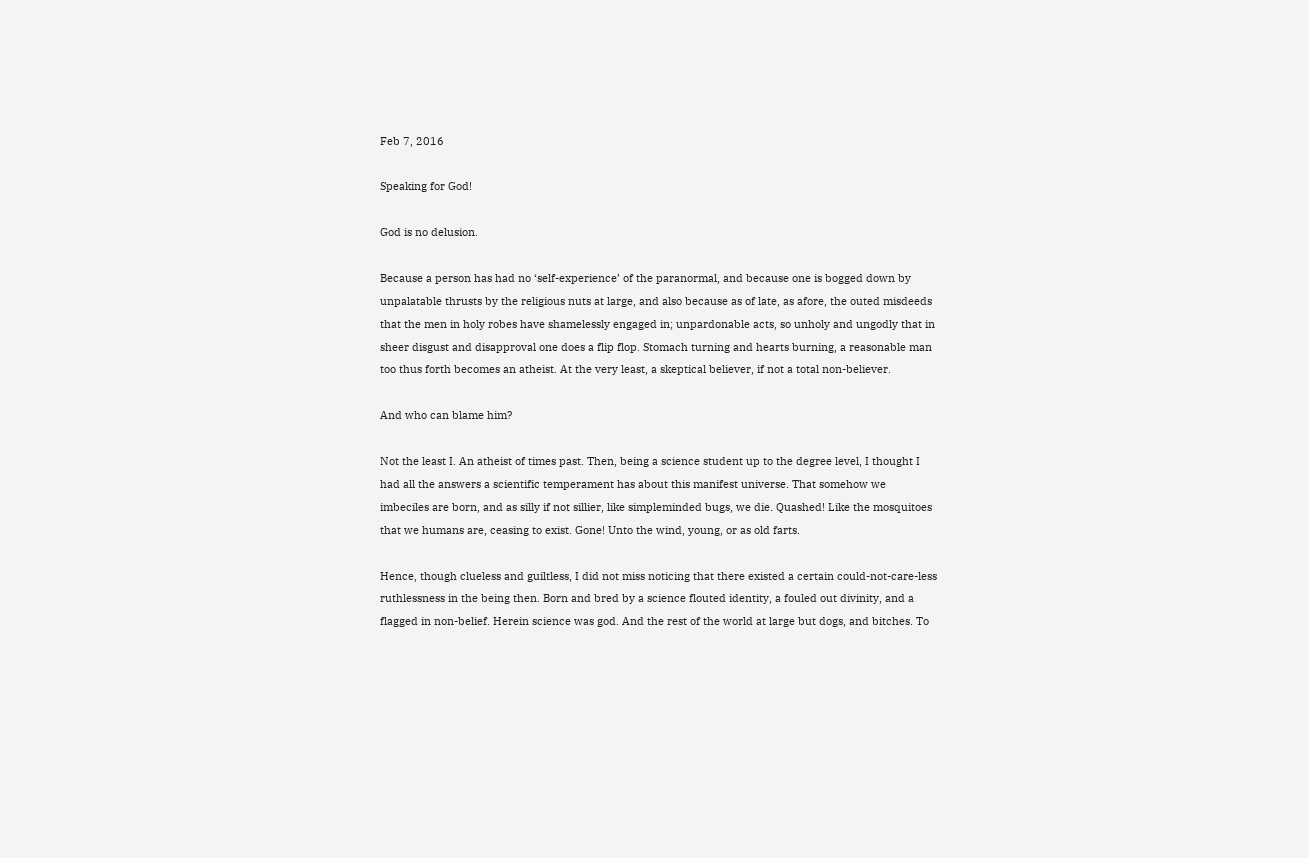Feb 7, 2016

Speaking for God!

God is no delusion.

Because a person has had no ‘self-experience’ of the paranormal, and because one is bogged down by unpalatable thrusts by the religious nuts at large, and also because as of late, as afore, the outed misdeeds that the men in holy robes have shamelessly engaged in; unpardonable acts, so unholy and ungodly that in sheer disgust and disapproval one does a flip flop. Stomach turning and hearts burning, a reasonable man too thus forth becomes an atheist. At the very least, a skeptical believer, if not a total non-believer.

And who can blame him?

Not the least I. An atheist of times past. Then, being a science student up to the degree level, I thought I had all the answers a scientific temperament has about this manifest universe. That somehow we imbeciles are born, and as silly if not sillier, like simpleminded bugs, we die. Quashed! Like the mosquitoes that we humans are, ceasing to exist. Gone! Unto the wind, young, or as old farts.

Hence, though clueless and guiltless, I did not miss noticing that there existed a certain could-not-care-less ruthlessness in the being then. Born and bred by a science flouted identity, a fouled out divinity, and a flagged in non-belief. Herein science was god. And the rest of the world at large but dogs, and bitches. To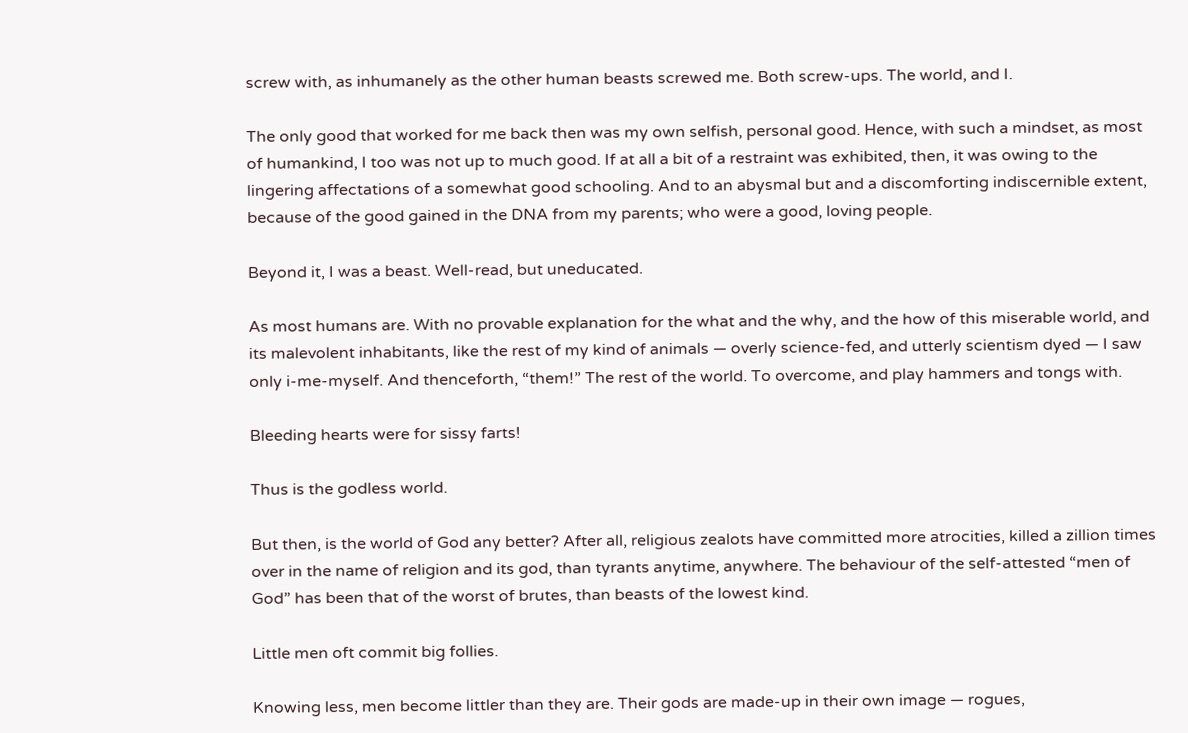screw with, as inhumanely as the other human beasts screwed me. Both screw-ups. The world, and I.

The only good that worked for me back then was my own selfish, personal good. Hence, with such a mindset, as most of humankind, I too was not up to much good. If at all a bit of a restraint was exhibited, then, it was owing to the lingering affectations of a somewhat good schooling. And to an abysmal but and a discomforting indiscernible extent, because of the good gained in the DNA from my parents; who were a good, loving people.

Beyond it, I was a beast. Well-read, but uneducated.

As most humans are. With no provable explanation for the what and the why, and the how of this miserable world, and its malevolent inhabitants, like the rest of my kind of animals — overly science-fed, and utterly scientism dyed — I saw only i-me-myself. And thenceforth, “them!” The rest of the world. To overcome, and play hammers and tongs with.

Bleeding hearts were for sissy farts!

Thus is the godless world.

But then, is the world of God any better? After all, religious zealots have committed more atrocities, killed a zillion times over in the name of religion and its god, than tyrants anytime, anywhere. The behaviour of the self-attested “men of God” has been that of the worst of brutes, than beasts of the lowest kind.

Little men oft commit big follies.

Knowing less, men become littler than they are. Their gods are made-up in their own image — rogues,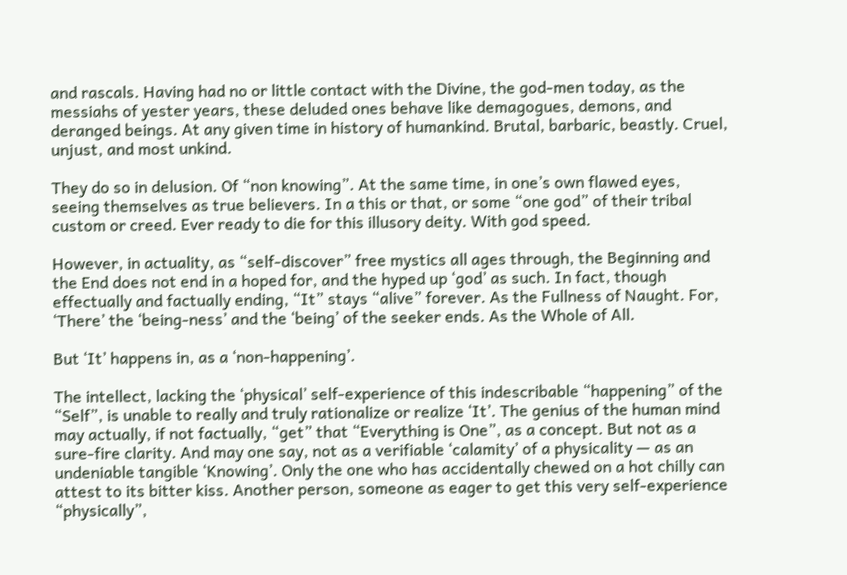and rascals. Having had no or little contact with the Divine, the god-men today, as the messiahs of yester years, these deluded ones behave like demagogues, demons, and deranged beings. At any given time in history of humankind. Brutal, barbaric, beastly. Cruel, unjust, and most unkind.

They do so in delusion. Of “non knowing”. At the same time, in one’s own flawed eyes, seeing themselves as true believers. In a this or that, or some “one god” of their tribal custom or creed. Ever ready to die for this illusory deity. With god speed.

However, in actuality, as “self-discover” free mystics all ages through, the Beginning and the End does not end in a hoped for, and the hyped up ‘god’ as such. In fact, though effectually and factually ending, “It” stays “alive” forever. As the Fullness of Naught. For, ‘There’ the ‘being-ness’ and the ‘being’ of the seeker ends. As the Whole of All.

But ‘It’ happens in, as a ‘non-happening’.

The intellect, lacking the ‘physical’ self-experience of this indescribable “happening” of the “Self”, is unable to really and truly rationalize or realize ‘It’. The genius of the human mind may actually, if not factually, “get” that “Everything is One”, as a concept. But not as a sure-fire clarity. And may one say, not as a verifiable ‘calamity’ of a physicality — as an undeniable tangible ‘Knowing’. Only the one who has accidentally chewed on a hot chilly can attest to its bitter kiss. Another person, someone as eager to get this very self-experience “physically”,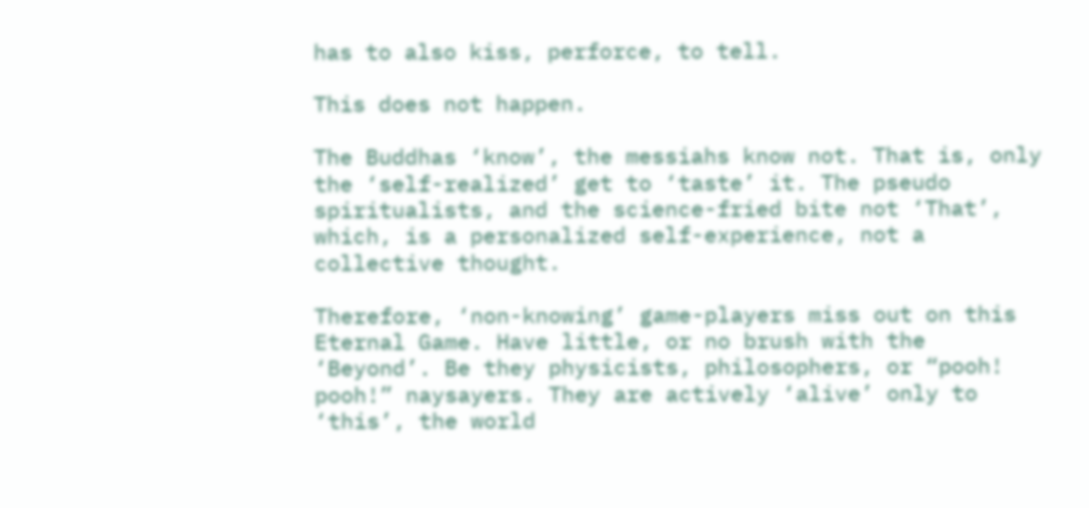has to also kiss, perforce, to tell.

This does not happen.

The Buddhas ‘know’, the messiahs know not. That is, only the ‘self-realized’ get to ‘taste’ it. The pseudo spiritualists, and the science-fried bite not ‘That’, which, is a personalized self-experience, not a collective thought.

Therefore, ‘non-knowing’ game-players miss out on this Eternal Game. Have little, or no brush with the ‘Beyond’. Be they physicists, philosophers, or “pooh! pooh!” naysayers. They are actively ‘alive’ only to ‘this’, the world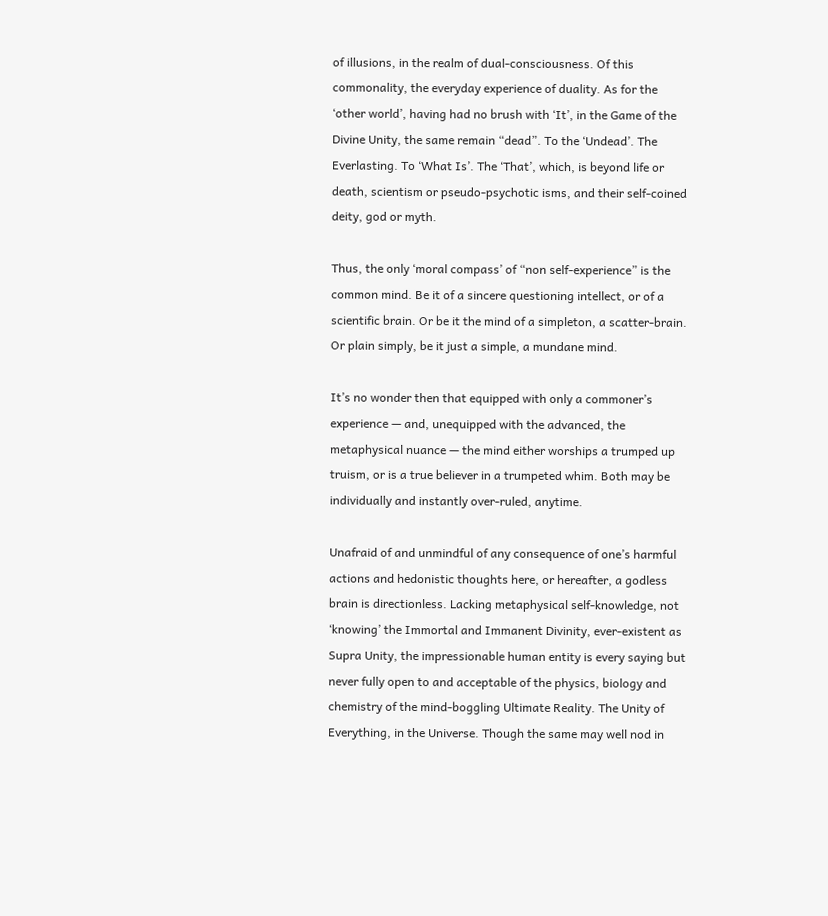of illusions, in the realm of dual-consciousness. Of this commonality, the everyday experience of duality. As for the ‘other world’, having had no brush with ‘It’, in the Game of the Divine Unity, the same remain “dead”. To the ‘Undead’. The Everlasting. To ‘What Is’. The ‘That’, which, is beyond life or death, scientism or pseudo-psychotic isms, and their self-coined deity, god or myth.

Thus, the only ‘moral compass’ of “non self-experience” is the common mind. Be it of a sincere questioning intellect, or of a scientific brain. Or be it the mind of a simpleton, a scatter-brain. Or plain simply, be it just a simple, a mundane mind.

It’s no wonder then that equipped with only a commoner’s experience — and, unequipped with the advanced, the metaphysical nuance — the mind either worships a trumped up truism, or is a true believer in a trumpeted whim. Both may be individually and instantly over-ruled, anytime.

Unafraid of and unmindful of any consequence of one’s harmful actions and hedonistic thoughts here, or hereafter, a godless brain is directionless. Lacking metaphysical self-knowledge, not ‘knowing’ the Immortal and Immanent Divinity, ever-existent as Supra Unity, the impressionable human entity is every saying but never fully open to and acceptable of the physics, biology and chemistry of the mind-boggling Ultimate Reality. The Unity of Everything, in the Universe. Though the same may well nod in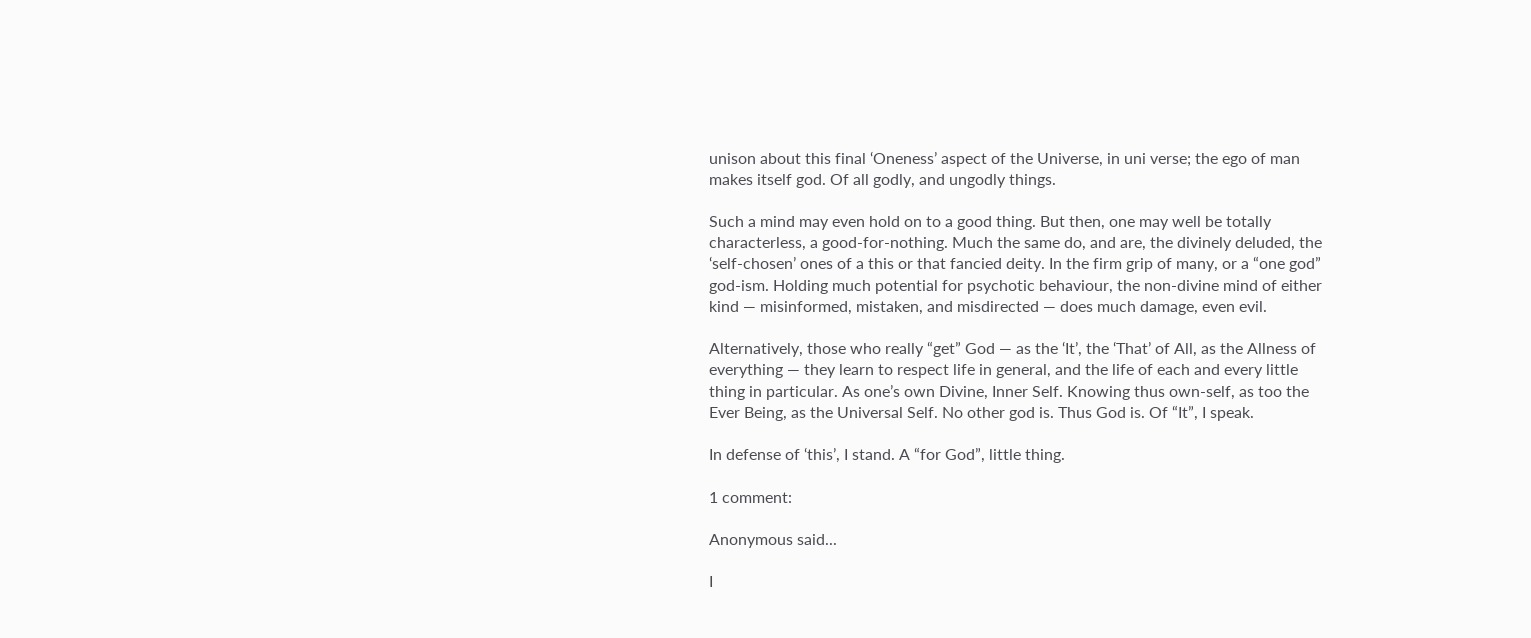unison about this final ‘Oneness’ aspect of the Universe, in uni verse; the ego of man makes itself god. Of all godly, and ungodly things.

Such a mind may even hold on to a good thing. But then, one may well be totally characterless, a good-for-nothing. Much the same do, and are, the divinely deluded, the ‘self-chosen’ ones of a this or that fancied deity. In the firm grip of many, or a “one god” god-ism. Holding much potential for psychotic behaviour, the non-divine mind of either kind — misinformed, mistaken, and misdirected — does much damage, even evil.

Alternatively, those who really “get” God — as the ‘It’, the ‘That’ of All, as the Allness of everything — they learn to respect life in general, and the life of each and every little thing in particular. As one’s own Divine, Inner Self. Knowing thus own-self, as too the Ever Being, as the Universal Self. No other god is. Thus God is. Of “It”, I speak.

In defense of ‘this’, I stand. A “for God”, little thing.

1 comment:

Anonymous said...

I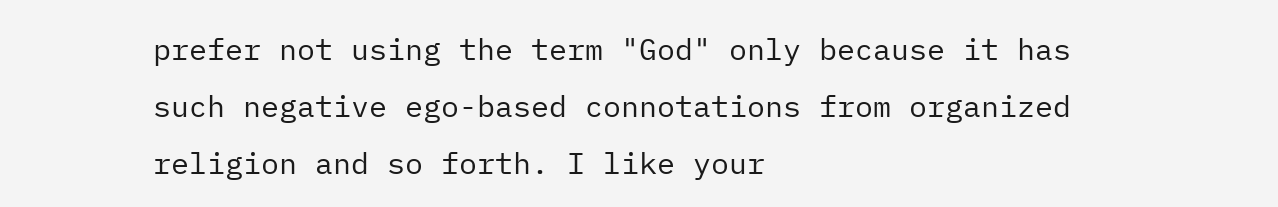prefer not using the term "God" only because it has such negative ego-based connotations from organized religion and so forth. I like your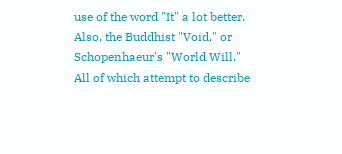use of the word "It" a lot better. Also, the Buddhist "Void," or Schopenhaeur's "World Will." All of which attempt to describe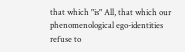that which "is" All, that which our phenomenological ego-identities refuse to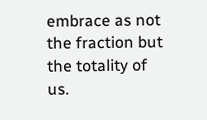embrace as not the fraction but the totality of us.